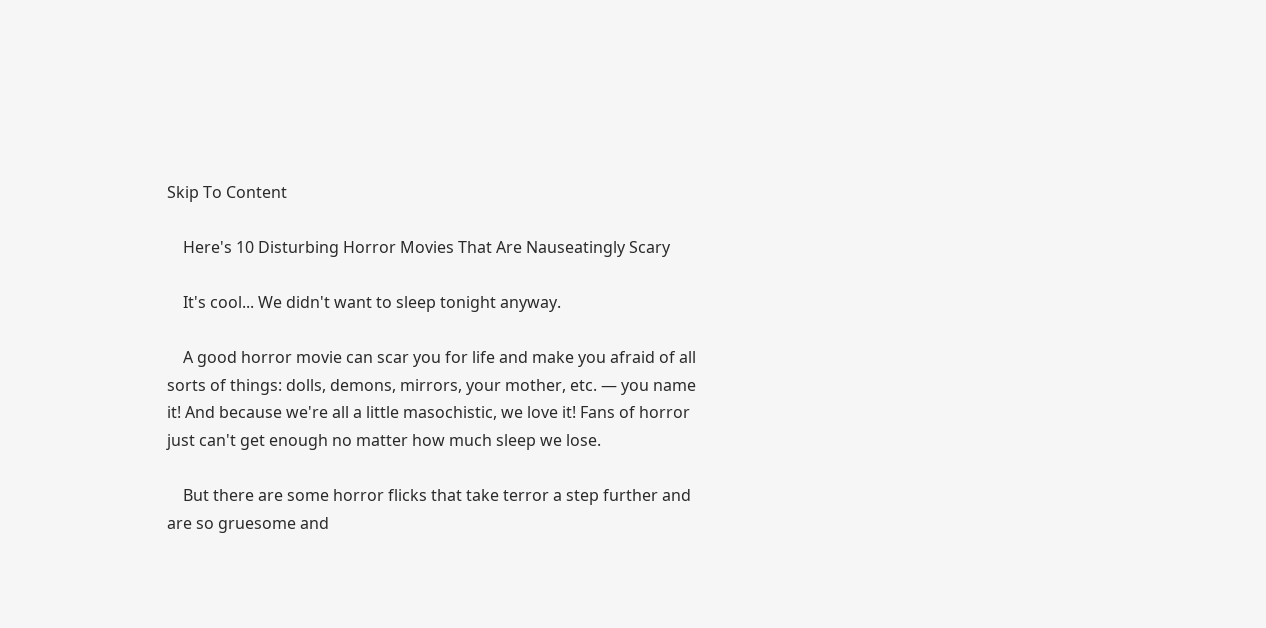Skip To Content

    Here's 10 Disturbing Horror Movies That Are Nauseatingly Scary

    It's cool... We didn't want to sleep tonight anyway.

    A good horror movie can scar you for life and make you afraid of all sorts of things: dolls, demons, mirrors, your mother, etc. — you name it! And because we're all a little masochistic, we love it! Fans of horror just can't get enough no matter how much sleep we lose.

    But there are some horror flicks that take terror a step further and are so gruesome and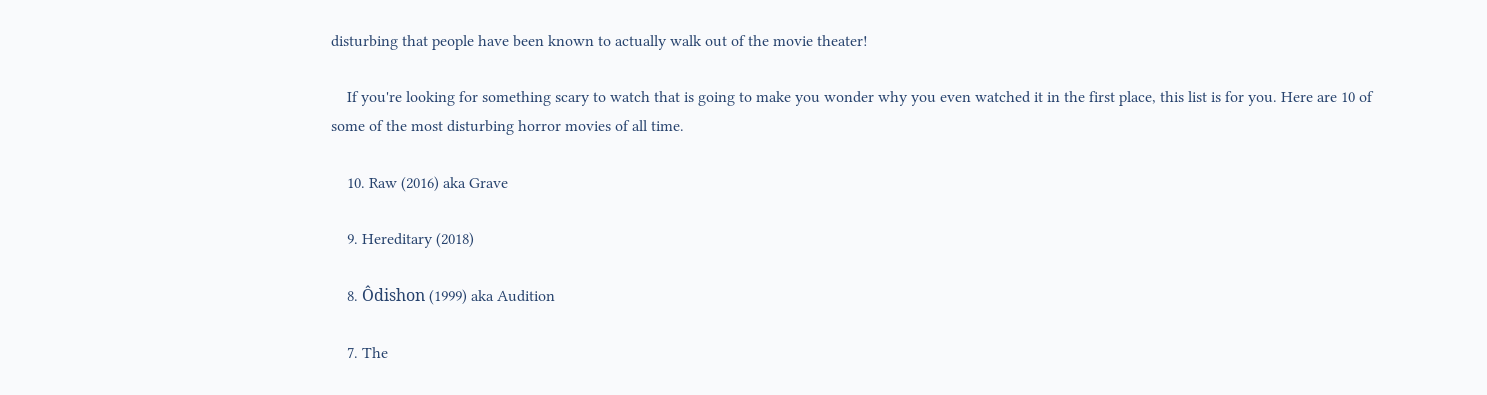disturbing that people have been known to actually walk out of the movie theater!

    If you're looking for something scary to watch that is going to make you wonder why you even watched it in the first place, this list is for you. Here are 10 of some of the most disturbing horror movies of all time.

    10. Raw (2016) aka Grave

    9. Hereditary (2018)

    8. Ôdishon (1999) aka Audition

    7. The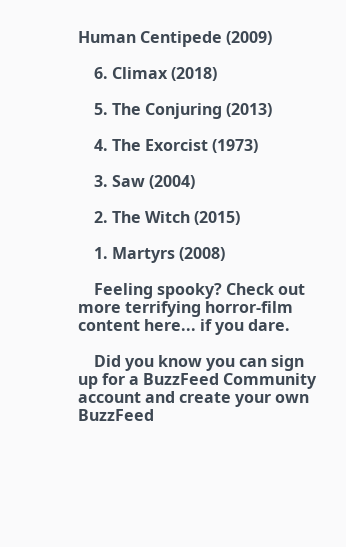Human Centipede (2009)

    6. Climax (2018)

    5. The Conjuring (2013)

    4. The Exorcist (1973)

    3. Saw (2004)

    2. The Witch (2015)

    1. Martyrs (2008)

    Feeling spooky? Check out more terrifying horror-film content here... if you dare.

    Did you know you can sign up for a BuzzFeed Community account and create your own BuzzFeed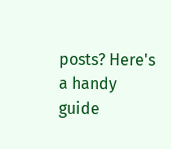posts? Here's a handy guide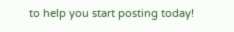to help you start posting today!